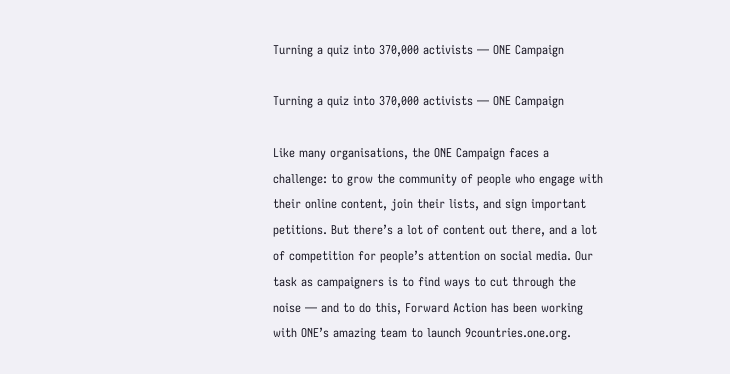Turning a quiz into 370,000 activists — ONE Campaign

Turning a quiz into 370,000 activists — ONE Campaign

Like many organisations, the ONE Campaign faces a challenge: to grow the community of people who engage with their online content, join their lists, and sign important petitions. But there’s a lot of content out there, and a lot of competition for people’s attention on social media. Our task as campaigners is to find ways to cut through the noise — and to do this, Forward Action has been working with ONE’s amazing team to launch 9countries.one.org.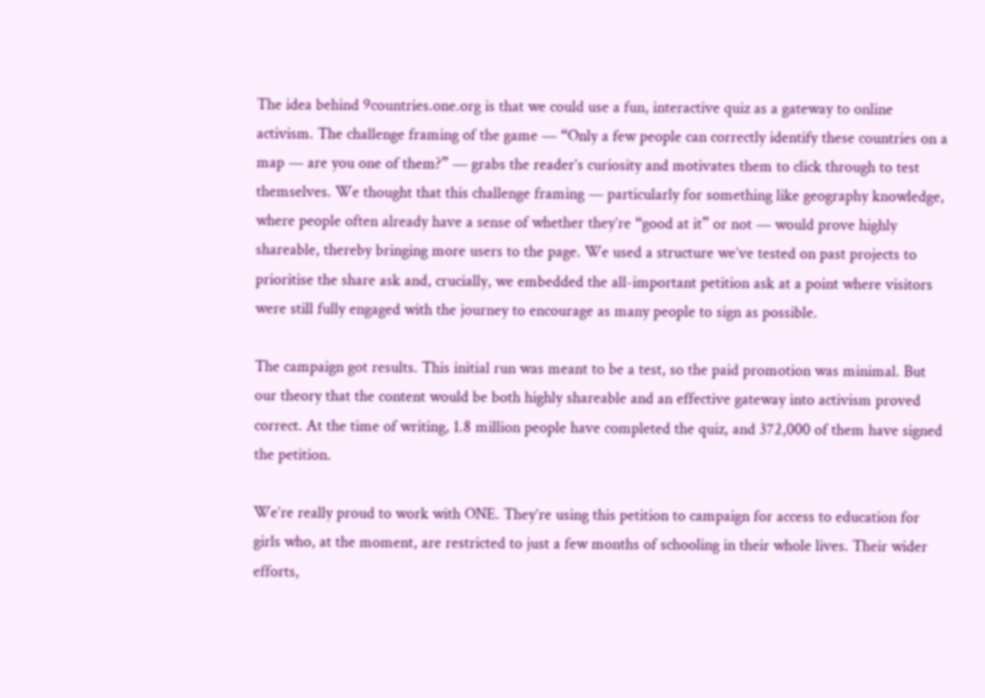The idea behind 9countries.one.org is that we could use a fun, interactive quiz as a gateway to online activism. The challenge framing of the game — “Only a few people can correctly identify these countries on a map — are you one of them?” — grabs the reader’s curiosity and motivates them to click through to test themselves. We thought that this challenge framing — particularly for something like geography knowledge, where people often already have a sense of whether they’re “good at it” or not — would prove highly shareable, thereby bringing more users to the page. We used a structure we’ve tested on past projects to prioritise the share ask and, crucially, we embedded the all-important petition ask at a point where visitors were still fully engaged with the journey to encourage as many people to sign as possible.

The campaign got results. This initial run was meant to be a test, so the paid promotion was minimal. But our theory that the content would be both highly shareable and an effective gateway into activism proved correct. At the time of writing, 1.8 million people have completed the quiz, and 372,000 of them have signed the petition.

We’re really proud to work with ONE. They’re using this petition to campaign for access to education for girls who, at the moment, are restricted to just a few months of schooling in their whole lives. Their wider efforts,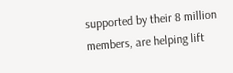supported by their 8 million members, are helping lift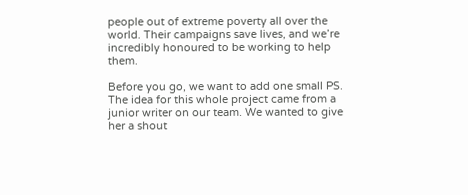people out of extreme poverty all over the world. Their campaigns save lives, and we’re incredibly honoured to be working to help them.

Before you go, we want to add one small PS. The idea for this whole project came from a junior writer on our team. We wanted to give her a shout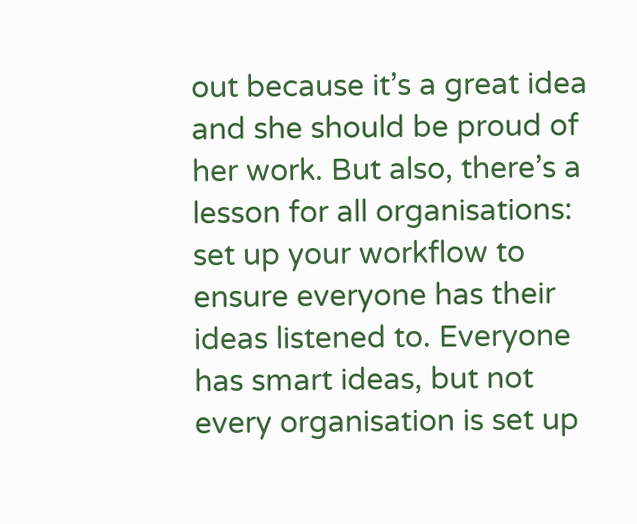out because it’s a great idea and she should be proud of her work. But also, there’s a lesson for all organisations: set up your workflow to ensure everyone has their ideas listened to. Everyone has smart ideas, but not every organisation is set up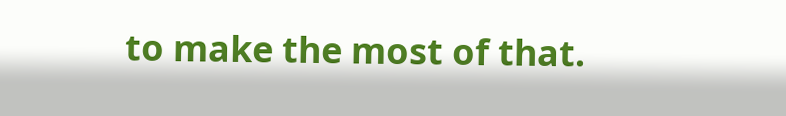to make the most of that.